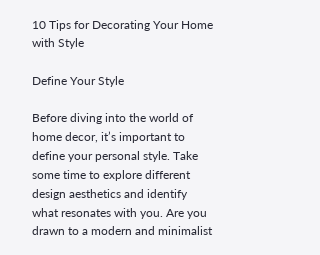10 Tips for Decorating Your Home with Style

Define Your Style

Before diving into the world of home decor, it’s important to define your personal style. Take some time to explore different design aesthetics and identify what resonates with you. Are you drawn to a modern and minimalist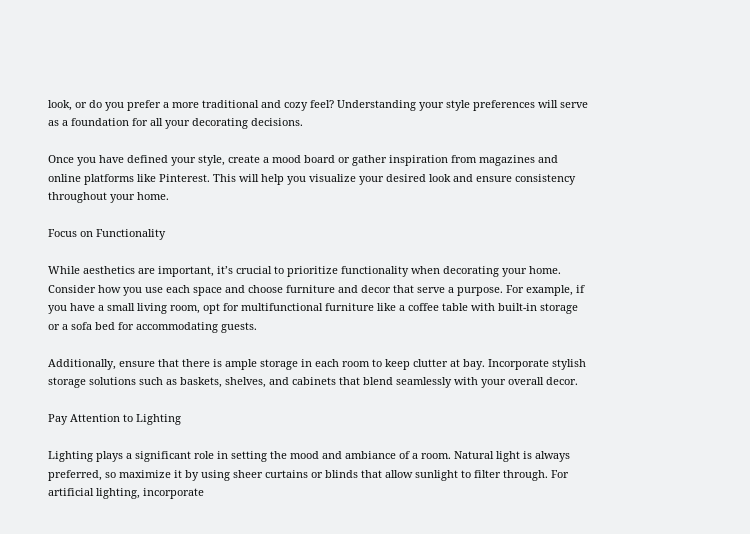look, or do you prefer a more traditional and cozy feel? Understanding your style preferences will serve as a foundation for all your decorating decisions.

Once you have defined your style, create a mood board or gather inspiration from magazines and online platforms like Pinterest. This will help you visualize your desired look and ensure consistency throughout your home.

Focus on Functionality

While aesthetics are important, it’s crucial to prioritize functionality when decorating your home. Consider how you use each space and choose furniture and decor that serve a purpose. For example, if you have a small living room, opt for multifunctional furniture like a coffee table with built-in storage or a sofa bed for accommodating guests.

Additionally, ensure that there is ample storage in each room to keep clutter at bay. Incorporate stylish storage solutions such as baskets, shelves, and cabinets that blend seamlessly with your overall decor.

Pay Attention to Lighting

Lighting plays a significant role in setting the mood and ambiance of a room. Natural light is always preferred, so maximize it by using sheer curtains or blinds that allow sunlight to filter through. For artificial lighting, incorporate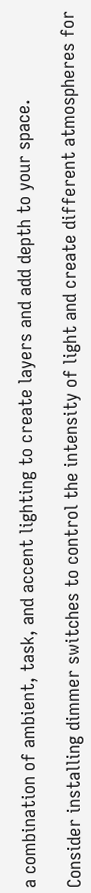a combination of ambient, task, and accent lighting to create layers and add depth to your space.

Consider installing dimmer switches to control the intensity of light and create different atmospheres for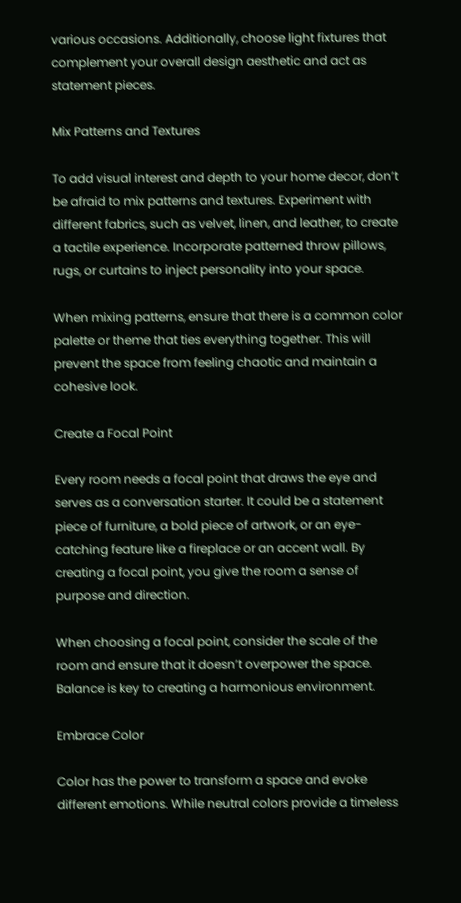various occasions. Additionally, choose light fixtures that complement your overall design aesthetic and act as statement pieces.

Mix Patterns and Textures

To add visual interest and depth to your home decor, don’t be afraid to mix patterns and textures. Experiment with different fabrics, such as velvet, linen, and leather, to create a tactile experience. Incorporate patterned throw pillows, rugs, or curtains to inject personality into your space.

When mixing patterns, ensure that there is a common color palette or theme that ties everything together. This will prevent the space from feeling chaotic and maintain a cohesive look.

Create a Focal Point

Every room needs a focal point that draws the eye and serves as a conversation starter. It could be a statement piece of furniture, a bold piece of artwork, or an eye-catching feature like a fireplace or an accent wall. By creating a focal point, you give the room a sense of purpose and direction.

When choosing a focal point, consider the scale of the room and ensure that it doesn’t overpower the space. Balance is key to creating a harmonious environment.

Embrace Color

Color has the power to transform a space and evoke different emotions. While neutral colors provide a timeless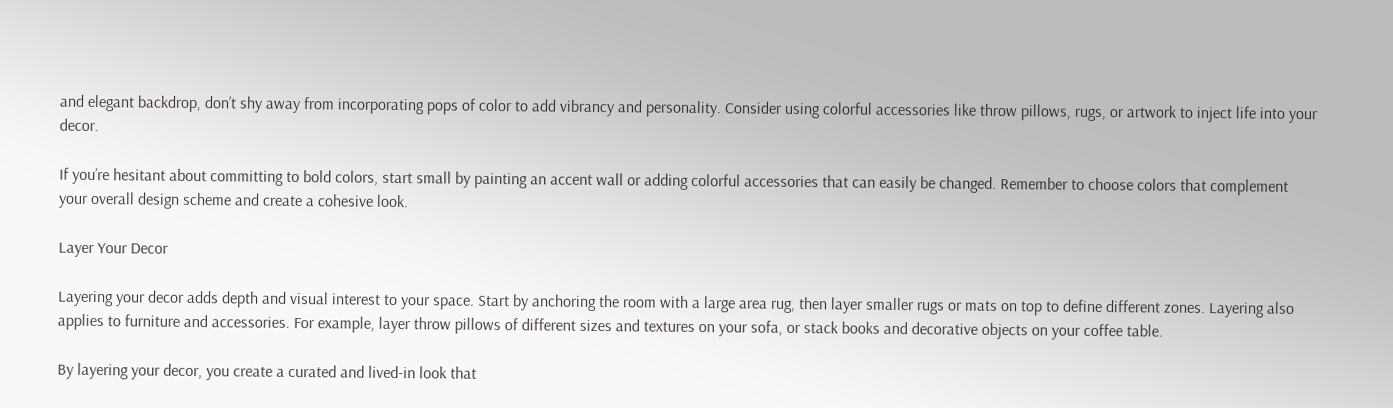and elegant backdrop, don’t shy away from incorporating pops of color to add vibrancy and personality. Consider using colorful accessories like throw pillows, rugs, or artwork to inject life into your decor.

If you’re hesitant about committing to bold colors, start small by painting an accent wall or adding colorful accessories that can easily be changed. Remember to choose colors that complement your overall design scheme and create a cohesive look.

Layer Your Decor

Layering your decor adds depth and visual interest to your space. Start by anchoring the room with a large area rug, then layer smaller rugs or mats on top to define different zones. Layering also applies to furniture and accessories. For example, layer throw pillows of different sizes and textures on your sofa, or stack books and decorative objects on your coffee table.

By layering your decor, you create a curated and lived-in look that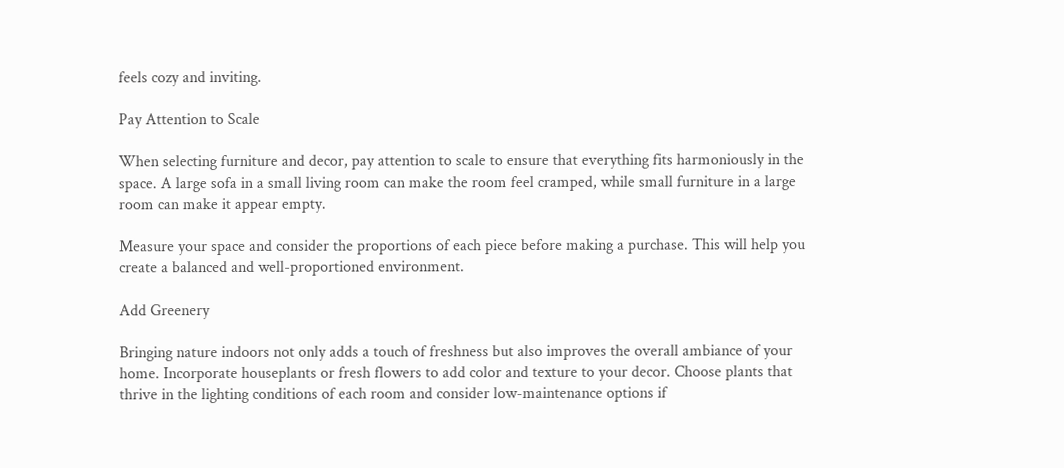feels cozy and inviting.

Pay Attention to Scale

When selecting furniture and decor, pay attention to scale to ensure that everything fits harmoniously in the space. A large sofa in a small living room can make the room feel cramped, while small furniture in a large room can make it appear empty.

Measure your space and consider the proportions of each piece before making a purchase. This will help you create a balanced and well-proportioned environment.

Add Greenery

Bringing nature indoors not only adds a touch of freshness but also improves the overall ambiance of your home. Incorporate houseplants or fresh flowers to add color and texture to your decor. Choose plants that thrive in the lighting conditions of each room and consider low-maintenance options if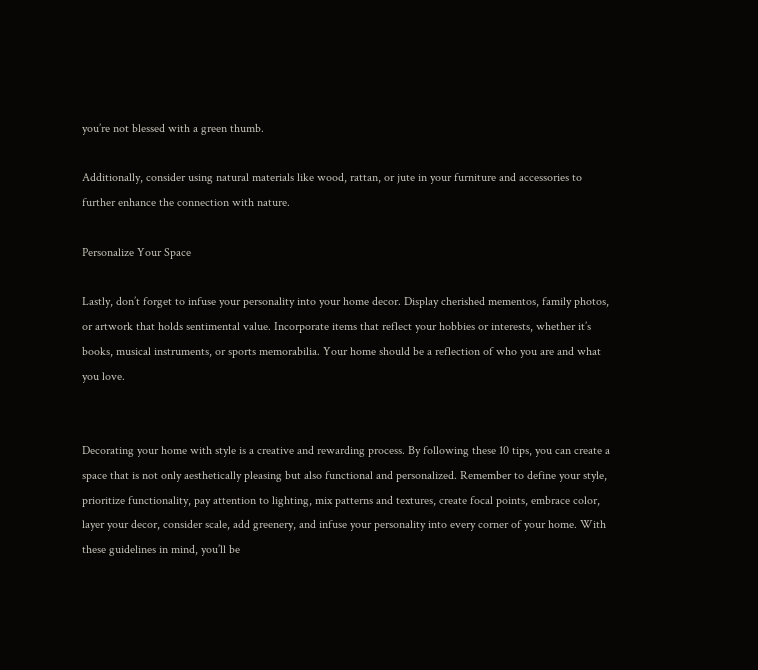you’re not blessed with a green thumb.

Additionally, consider using natural materials like wood, rattan, or jute in your furniture and accessories to further enhance the connection with nature.

Personalize Your Space

Lastly, don’t forget to infuse your personality into your home decor. Display cherished mementos, family photos, or artwork that holds sentimental value. Incorporate items that reflect your hobbies or interests, whether it’s books, musical instruments, or sports memorabilia. Your home should be a reflection of who you are and what you love.


Decorating your home with style is a creative and rewarding process. By following these 10 tips, you can create a space that is not only aesthetically pleasing but also functional and personalized. Remember to define your style, prioritize functionality, pay attention to lighting, mix patterns and textures, create focal points, embrace color, layer your decor, consider scale, add greenery, and infuse your personality into every corner of your home. With these guidelines in mind, you’ll be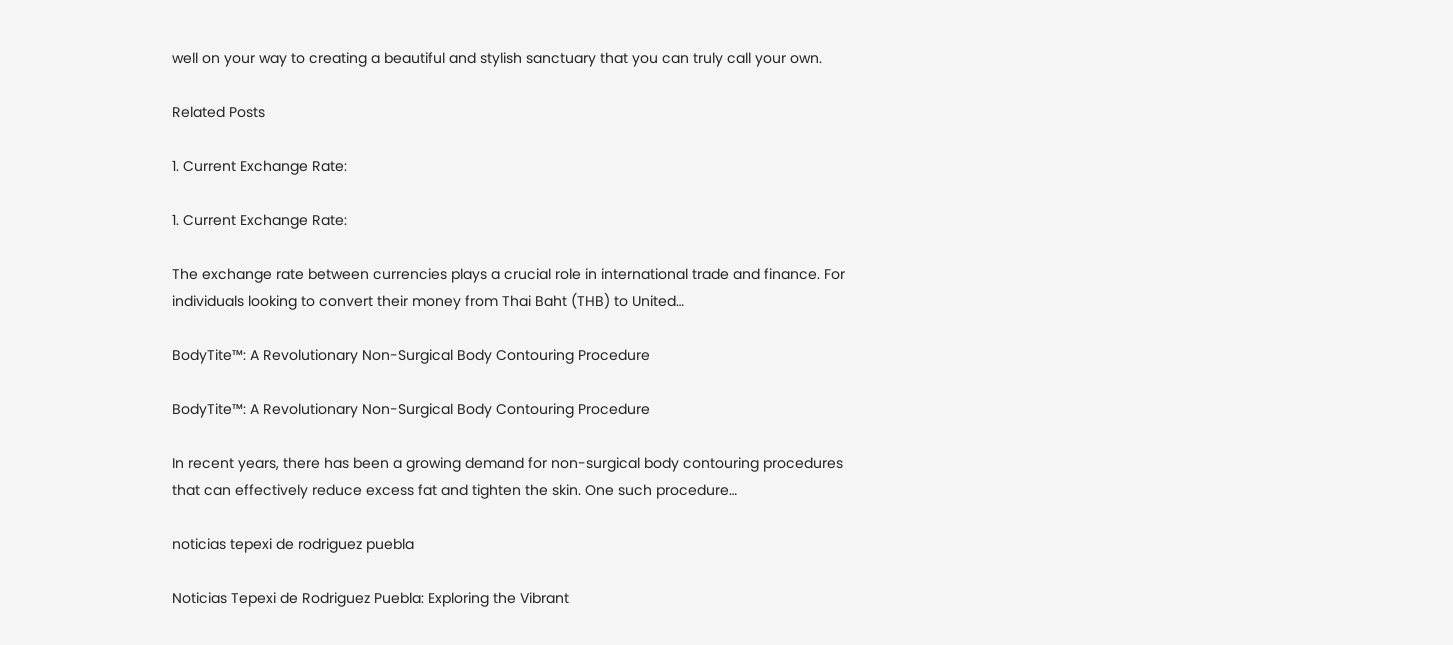well on your way to creating a beautiful and stylish sanctuary that you can truly call your own.

Related Posts

1. Current Exchange Rate:

1. Current Exchange Rate:

The exchange rate between currencies plays a crucial role in international trade and finance. For individuals looking to convert their money from Thai Baht (THB) to United…

BodyTite™: A Revolutionary Non-Surgical Body Contouring Procedure

BodyTite™: A Revolutionary Non-Surgical Body Contouring Procedure

In recent years, there has been a growing demand for non-surgical body contouring procedures that can effectively reduce excess fat and tighten the skin. One such procedure…

noticias tepexi de rodriguez puebla

Noticias Tepexi de Rodriguez Puebla: Exploring the Vibrant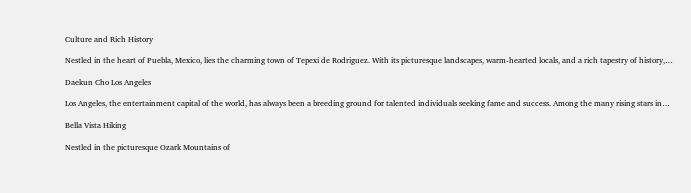Culture and Rich History

Nestled in the heart of Puebla, Mexico, lies the charming town of Tepexi de Rodriguez. With its picturesque landscapes, warm-hearted locals, and a rich tapestry of history,…

Daekun Cho Los Angeles

Los Angeles, the entertainment capital of the world, has always been a breeding ground for talented individuals seeking fame and success. Among the many rising stars in…

Bella Vista Hiking

Nestled in the picturesque Ozark Mountains of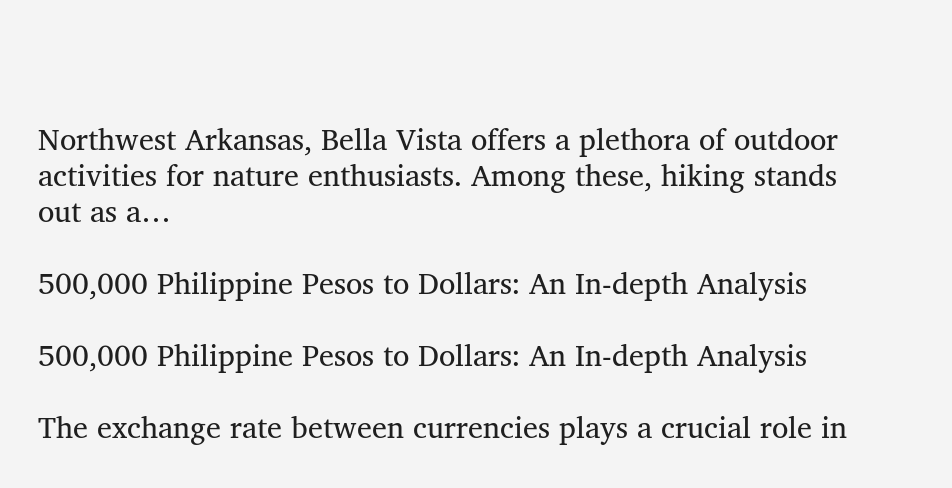Northwest Arkansas, Bella Vista offers a plethora of outdoor activities for nature enthusiasts. Among these, hiking stands out as a…

500,000 Philippine Pesos to Dollars: An In-depth Analysis

500,000 Philippine Pesos to Dollars: An In-depth Analysis

The exchange rate between currencies plays a crucial role in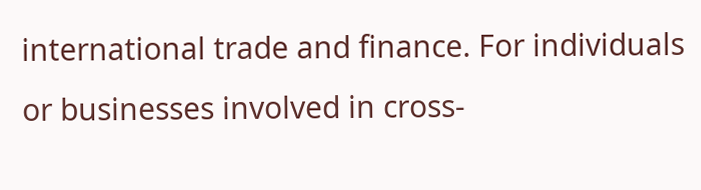international trade and finance. For individuals or businesses involved in cross-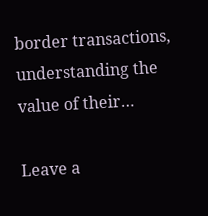border transactions, understanding the value of their…

Leave a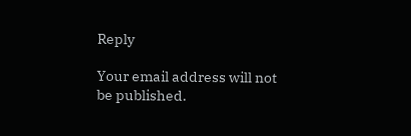Reply

Your email address will not be published.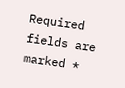Required fields are marked *